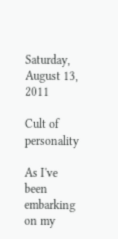Saturday, August 13, 2011

Cult of personality

As I've been embarking on my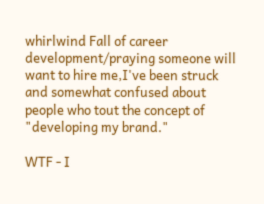whirlwind Fall of career development/praying someone will want to hire me,I've been struck and somewhat confused about people who tout the concept of "developing my brand."

WTF - I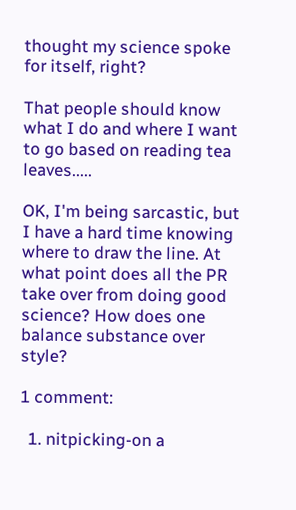thought my science spoke for itself, right?

That people should know what I do and where I want to go based on reading tea leaves.....

OK, I'm being sarcastic, but I have a hard time knowing where to draw the line. At what point does all the PR take over from doing good science? How does one balance substance over style?

1 comment:

  1. nitpicking-on a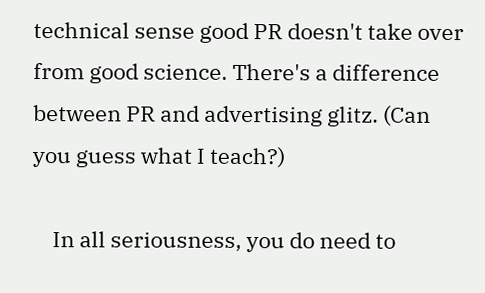technical sense good PR doesn't take over from good science. There's a difference between PR and advertising glitz. (Can you guess what I teach?)

    In all seriousness, you do need to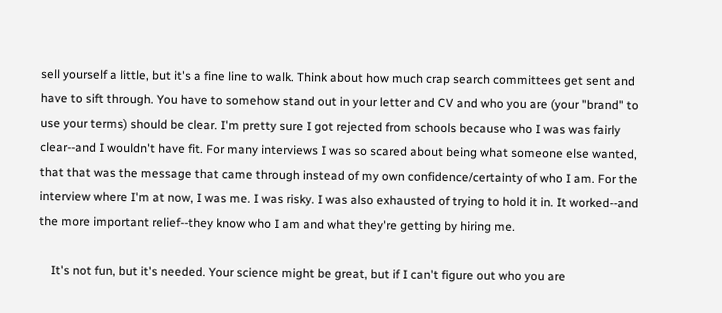sell yourself a little, but it's a fine line to walk. Think about how much crap search committees get sent and have to sift through. You have to somehow stand out in your letter and CV and who you are (your "brand" to use your terms) should be clear. I'm pretty sure I got rejected from schools because who I was was fairly clear--and I wouldn't have fit. For many interviews I was so scared about being what someone else wanted, that that was the message that came through instead of my own confidence/certainty of who I am. For the interview where I'm at now, I was me. I was risky. I was also exhausted of trying to hold it in. It worked--and the more important relief--they know who I am and what they're getting by hiring me.

    It's not fun, but it's needed. Your science might be great, but if I can't figure out who you are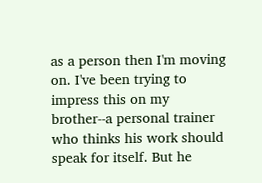as a person then I'm moving on. I've been trying to impress this on my brother--a personal trainer who thinks his work should speak for itself. But he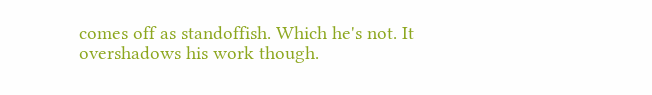comes off as standoffish. Which he's not. It overshadows his work though.